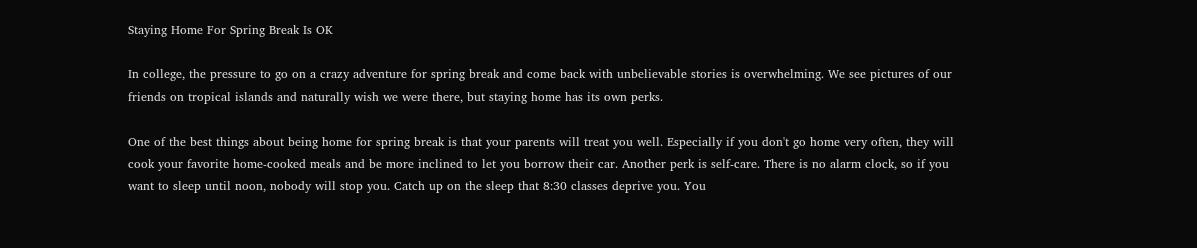Staying Home For Spring Break Is OK

In college, the pressure to go on a crazy adventure for spring break and come back with unbelievable stories is overwhelming. We see pictures of our friends on tropical islands and naturally wish we were there, but staying home has its own perks.

One of the best things about being home for spring break is that your parents will treat you well. Especially if you don't go home very often, they will cook your favorite home-cooked meals and be more inclined to let you borrow their car. Another perk is self-care. There is no alarm clock, so if you want to sleep until noon, nobody will stop you. Catch up on the sleep that 8:30 classes deprive you. You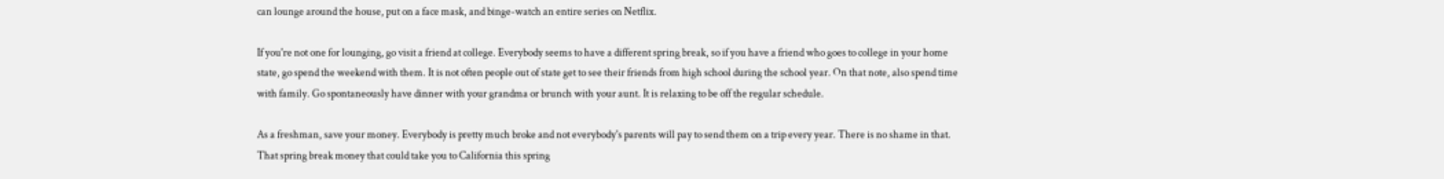can lounge around the house, put on a face mask, and binge-watch an entire series on Netflix.

If you're not one for lounging, go visit a friend at college. Everybody seems to have a different spring break, so if you have a friend who goes to college in your home state, go spend the weekend with them. It is not often people out of state get to see their friends from high school during the school year. On that note, also spend time with family. Go spontaneously have dinner with your grandma or brunch with your aunt. It is relaxing to be off the regular schedule.

As a freshman, save your money. Everybody is pretty much broke and not everybody's parents will pay to send them on a trip every year. There is no shame in that. That spring break money that could take you to California this spring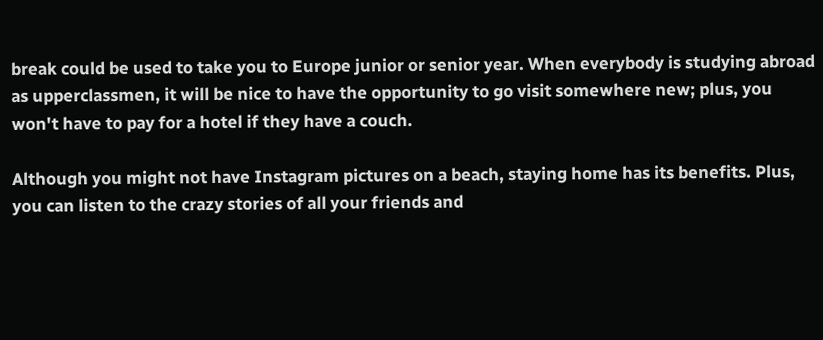break could be used to take you to Europe junior or senior year. When everybody is studying abroad as upperclassmen, it will be nice to have the opportunity to go visit somewhere new; plus, you won't have to pay for a hotel if they have a couch.

Although you might not have Instagram pictures on a beach, staying home has its benefits. Plus, you can listen to the crazy stories of all your friends and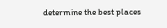determine the best places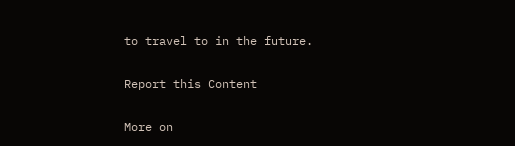to travel to in the future.

Report this Content

More on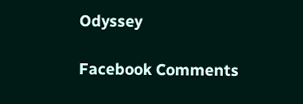Odyssey

Facebook Comments